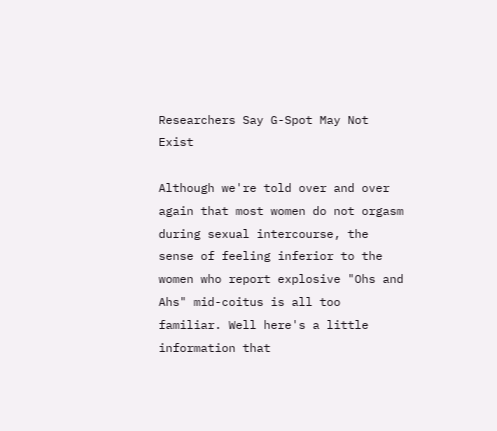Researchers Say G-Spot May Not Exist

Although we're told over and over again that most women do not orgasm during sexual intercourse, the sense of feeling inferior to the women who report explosive "Ohs and Ahs" mid-coitus is all too familiar. Well here's a little information that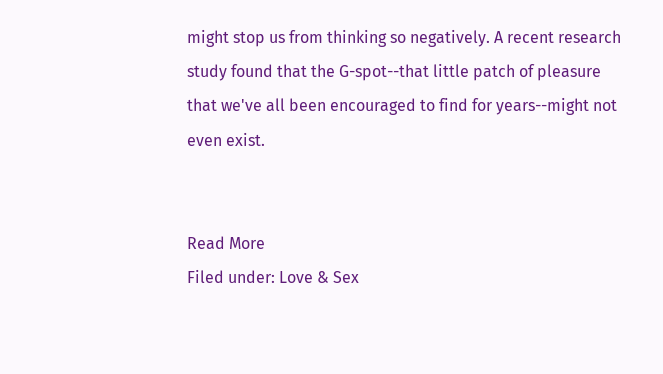might stop us from thinking so negatively. A recent research study found that the G-spot--that little patch of pleasure that we've all been encouraged to find for years--might not even exist.


Read More
Filed under: Love & Sex